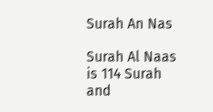Surah An Nas

Surah Al Naas is 114 Surah and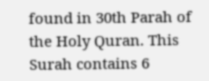found in 30th Parah of the Holy Quran. This Surah contains 6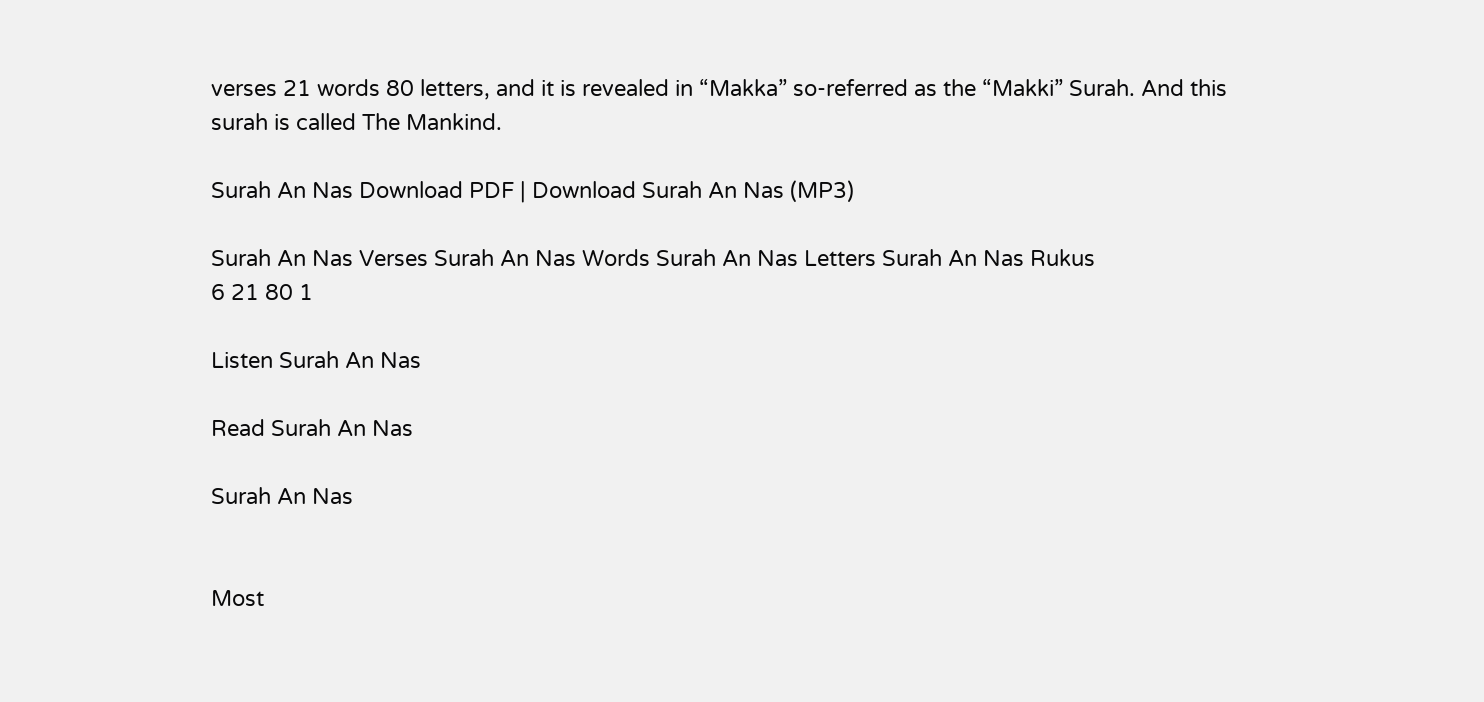verses 21 words 80 letters, and it is revealed in “Makka” so-referred as the “Makki” Surah. And this surah is called The Mankind.

Surah An Nas Download PDF | Download Surah An Nas (MP3)

Surah An Nas Verses Surah An Nas Words Surah An Nas Letters Surah An Nas Rukus
6 21 80 1

Listen Surah An Nas

Read Surah An Nas

Surah An Nas


Most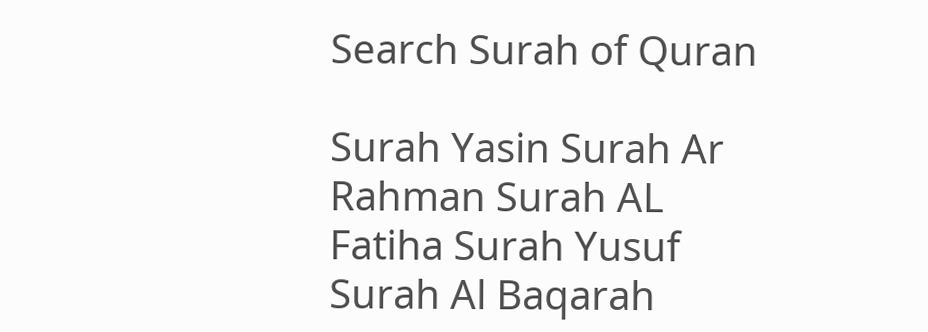Search Surah of Quran

Surah Yasin Surah Ar Rahman Surah AL Fatiha Surah Yusuf
Surah Al Baqarah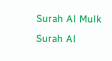Surah Al Mulk Surah Al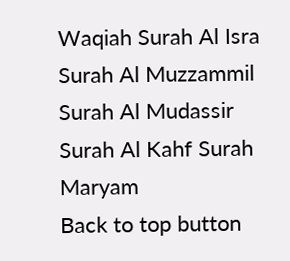Waqiah Surah Al Isra
Surah Al Muzzammil Surah Al Mudassir Surah Al Kahf Surah Maryam
Back to top button